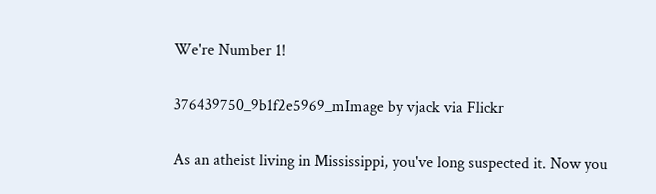We're Number 1!

376439750_9b1f2e5969_mImage by vjack via Flickr

As an atheist living in Mississippi, you've long suspected it. Now you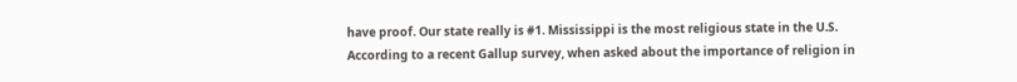have proof. Our state really is #1. Mississippi is the most religious state in the U.S. According to a recent Gallup survey, when asked about the importance of religion in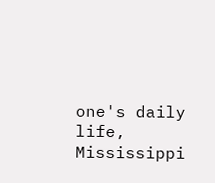one's daily life, Mississippi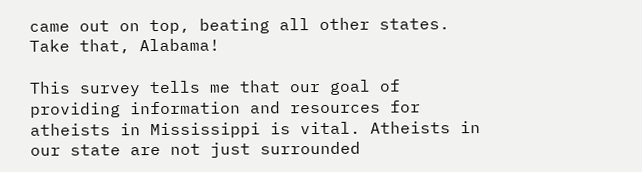came out on top, beating all other states. Take that, Alabama!

This survey tells me that our goal of providing information and resources for atheists in Mississippi is vital. Atheists in our state are not just surrounded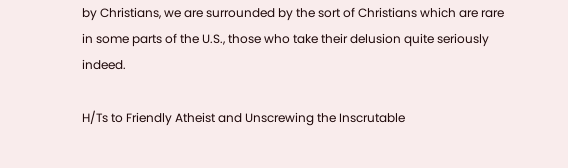by Christians, we are surrounded by the sort of Christians which are rare in some parts of the U.S., those who take their delusion quite seriously indeed.

H/Ts to Friendly Atheist and Unscrewing the Inscrutable